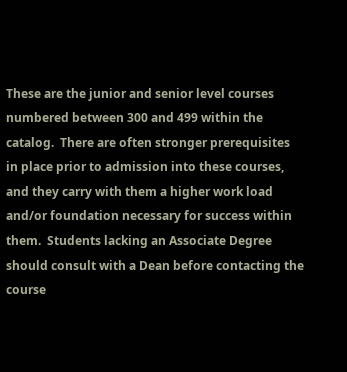These are the junior and senior level courses numbered between 300 and 499 within the catalog.  There are often stronger prerequisites in place prior to admission into these courses, and they carry with them a higher work load and/or foundation necessary for success within them.  Students lacking an Associate Degree should consult with a Dean before contacting the course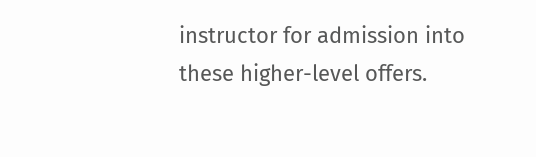instructor for admission into these higher-level offers.